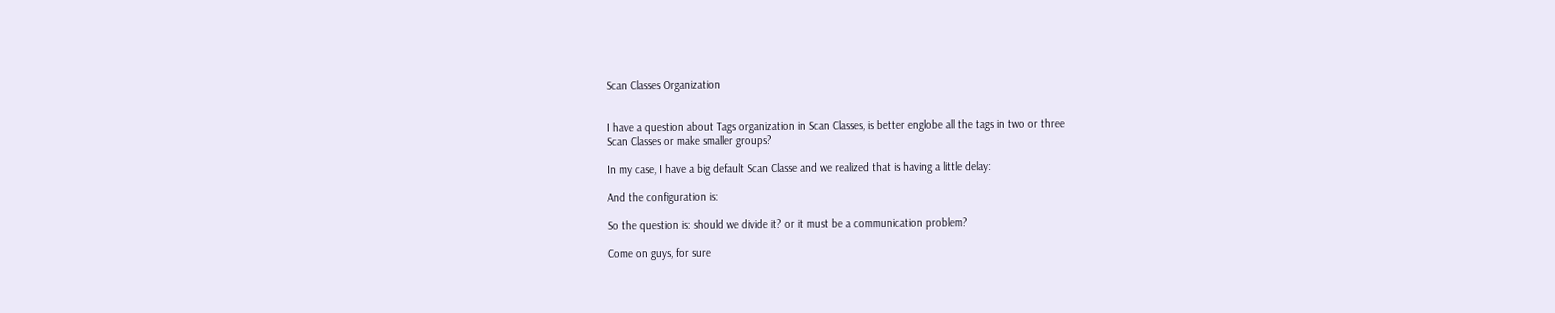Scan Classes Organization


I have a question about Tags organization in Scan Classes, is better englobe all the tags in two or three
Scan Classes or make smaller groups?

In my case, I have a big default Scan Classe and we realized that is having a little delay:

And the configuration is:

So the question is: should we divide it? or it must be a communication problem?

Come on guys, for sure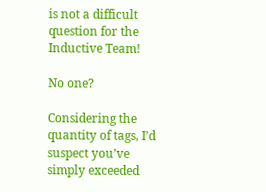is not a difficult question for the Inductive Team!

No one?

Considering the quantity of tags, I’d suspect you’ve simply exceeded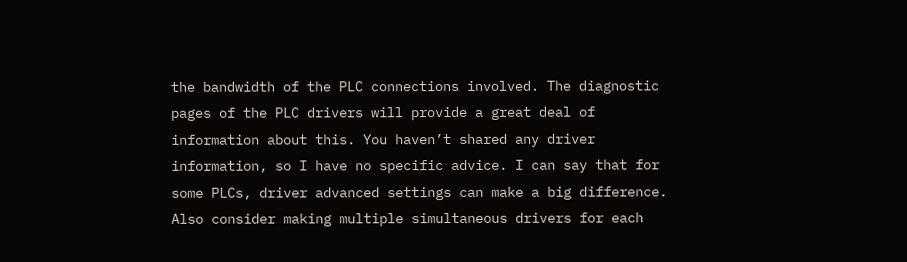the bandwidth of the PLC connections involved. The diagnostic pages of the PLC drivers will provide a great deal of information about this. You haven’t shared any driver information, so I have no specific advice. I can say that for some PLCs, driver advanced settings can make a big difference. Also consider making multiple simultaneous drivers for each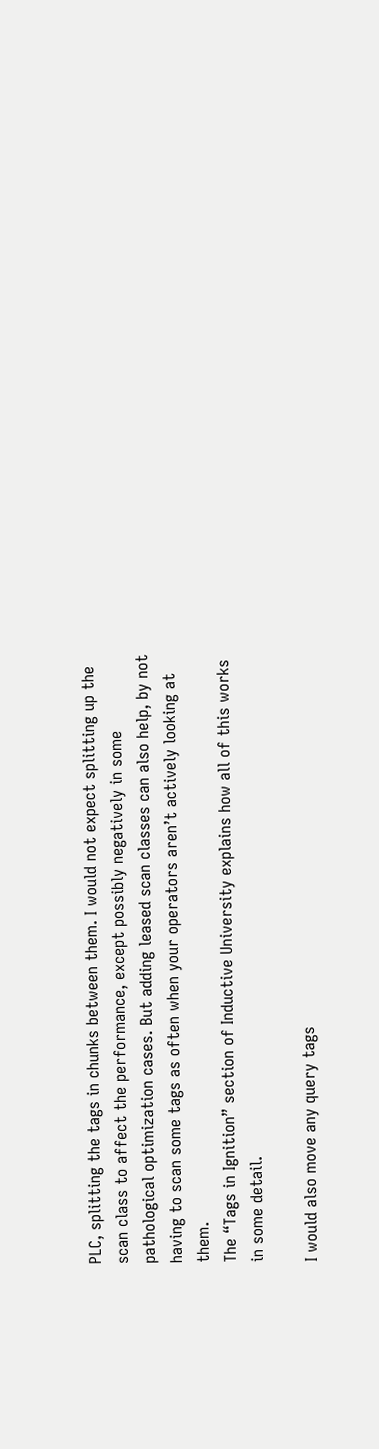PLC, splitting the tags in chunks between them. I would not expect splitting up the scan class to affect the performance, except possibly negatively in some pathological optimization cases. But adding leased scan classes can also help, by not having to scan some tags as often when your operators aren’t actively looking at them.
The “Tags in Ignition” section of Inductive University explains how all of this works in some detail.

I would also move any query tags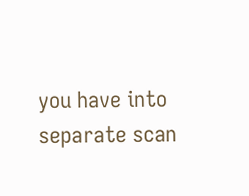you have into separate scan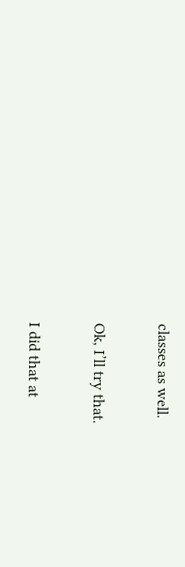classes as well.

Ok, I’ll try that.

I did that at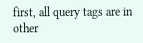first, all query tags are in other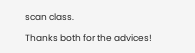scan class.

Thanks both for the advices!